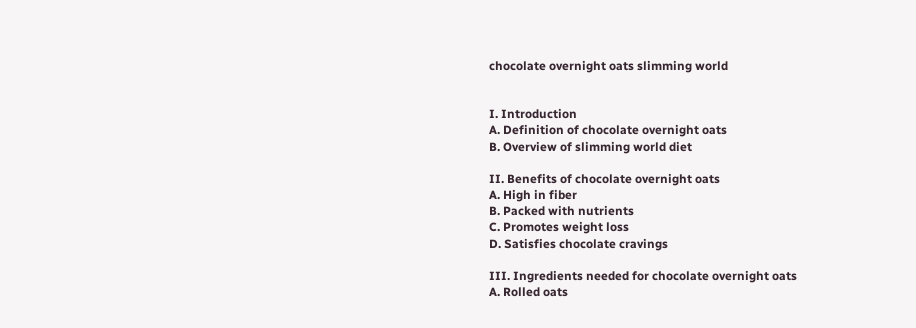chocolate overnight oats slimming world


I. Introduction
A. Definition of chocolate overnight oats
B. Overview of slimming world diet

II. Benefits of chocolate overnight oats
A. High in fiber
B. Packed with nutrients
C. Promotes weight loss
D. Satisfies chocolate cravings

III. Ingredients needed for chocolate overnight oats
A. Rolled oats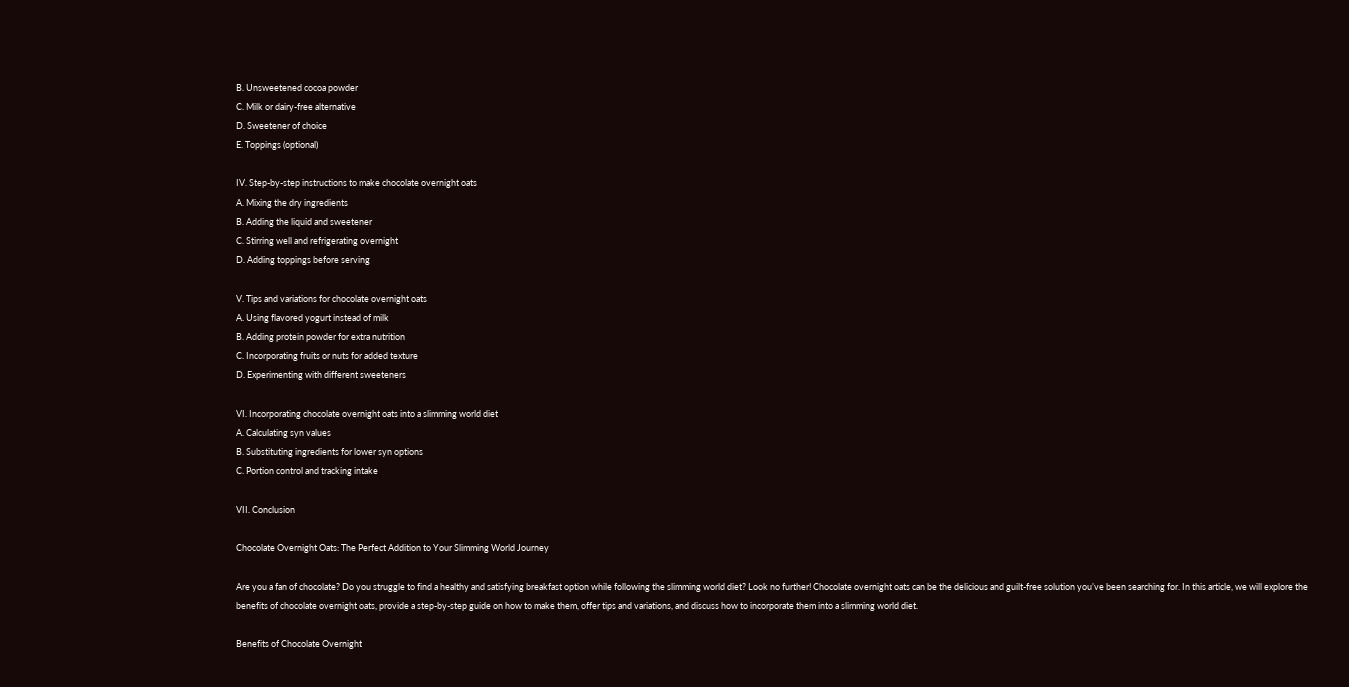B. Unsweetened cocoa powder
C. Milk or dairy-free alternative
D. Sweetener of choice
E. Toppings (optional)

IV. Step-by-step instructions to make chocolate overnight oats
A. Mixing the dry ingredients
B. Adding the liquid and sweetener
C. Stirring well and refrigerating overnight
D. Adding toppings before serving

V. Tips and variations for chocolate overnight oats
A. Using flavored yogurt instead of milk
B. Adding protein powder for extra nutrition
C. Incorporating fruits or nuts for added texture
D. Experimenting with different sweeteners

VI. Incorporating chocolate overnight oats into a slimming world diet
A. Calculating syn values
B. Substituting ingredients for lower syn options
C. Portion control and tracking intake

VII. Conclusion

Chocolate Overnight Oats: The Perfect Addition to Your Slimming World Journey

Are you a fan of chocolate? Do you struggle to find a healthy and satisfying breakfast option while following the slimming world diet? Look no further! Chocolate overnight oats can be the delicious and guilt-free solution you’ve been searching for. In this article, we will explore the benefits of chocolate overnight oats, provide a step-by-step guide on how to make them, offer tips and variations, and discuss how to incorporate them into a slimming world diet.

Benefits of Chocolate Overnight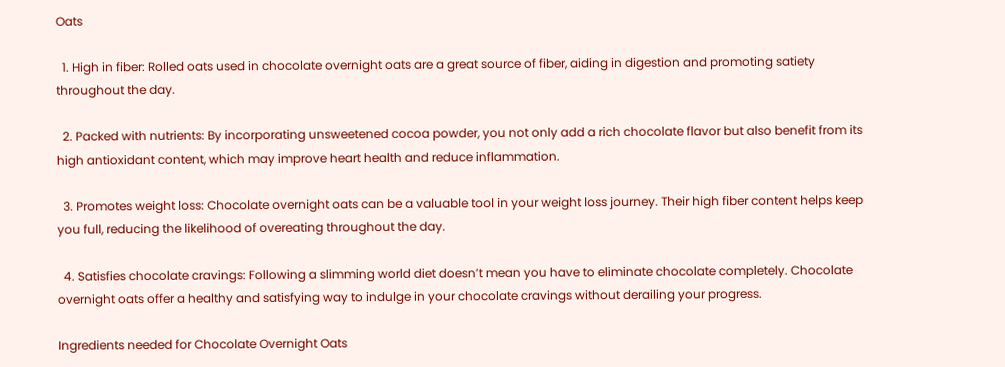Oats

  1. High in fiber: Rolled oats used in chocolate overnight oats are a great source of fiber, aiding in digestion and promoting satiety throughout the day.

  2. Packed with nutrients: By incorporating unsweetened cocoa powder, you not only add a rich chocolate flavor but also benefit from its high antioxidant content, which may improve heart health and reduce inflammation.

  3. Promotes weight loss: Chocolate overnight oats can be a valuable tool in your weight loss journey. Their high fiber content helps keep you full, reducing the likelihood of overeating throughout the day.

  4. Satisfies chocolate cravings: Following a slimming world diet doesn’t mean you have to eliminate chocolate completely. Chocolate overnight oats offer a healthy and satisfying way to indulge in your chocolate cravings without derailing your progress.

Ingredients needed for Chocolate Overnight Oats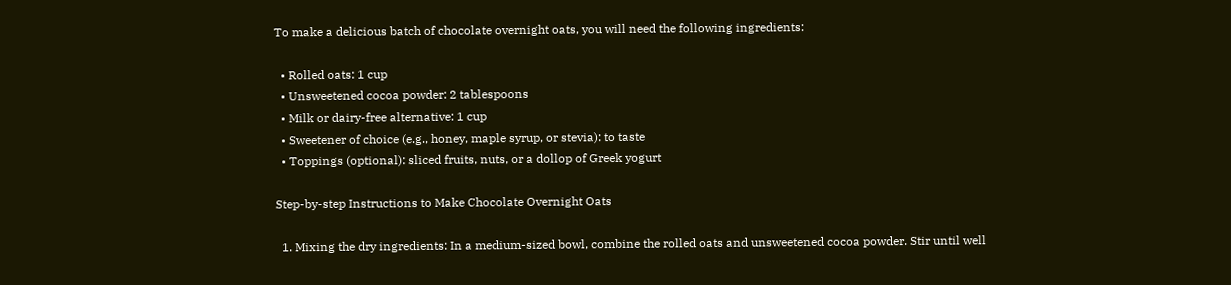To make a delicious batch of chocolate overnight oats, you will need the following ingredients:

  • Rolled oats: 1 cup
  • Unsweetened cocoa powder: 2 tablespoons
  • Milk or dairy-free alternative: 1 cup
  • Sweetener of choice (e.g., honey, maple syrup, or stevia): to taste
  • Toppings (optional): sliced fruits, nuts, or a dollop of Greek yogurt

Step-by-step Instructions to Make Chocolate Overnight Oats

  1. Mixing the dry ingredients: In a medium-sized bowl, combine the rolled oats and unsweetened cocoa powder. Stir until well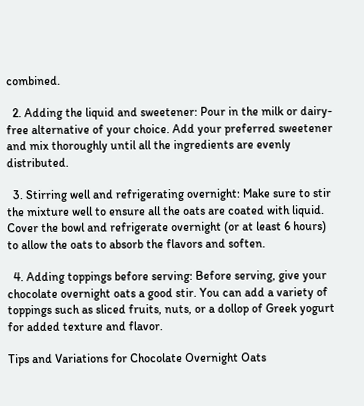combined.

  2. Adding the liquid and sweetener: Pour in the milk or dairy-free alternative of your choice. Add your preferred sweetener and mix thoroughly until all the ingredients are evenly distributed.

  3. Stirring well and refrigerating overnight: Make sure to stir the mixture well to ensure all the oats are coated with liquid. Cover the bowl and refrigerate overnight (or at least 6 hours) to allow the oats to absorb the flavors and soften.

  4. Adding toppings before serving: Before serving, give your chocolate overnight oats a good stir. You can add a variety of toppings such as sliced fruits, nuts, or a dollop of Greek yogurt for added texture and flavor.

Tips and Variations for Chocolate Overnight Oats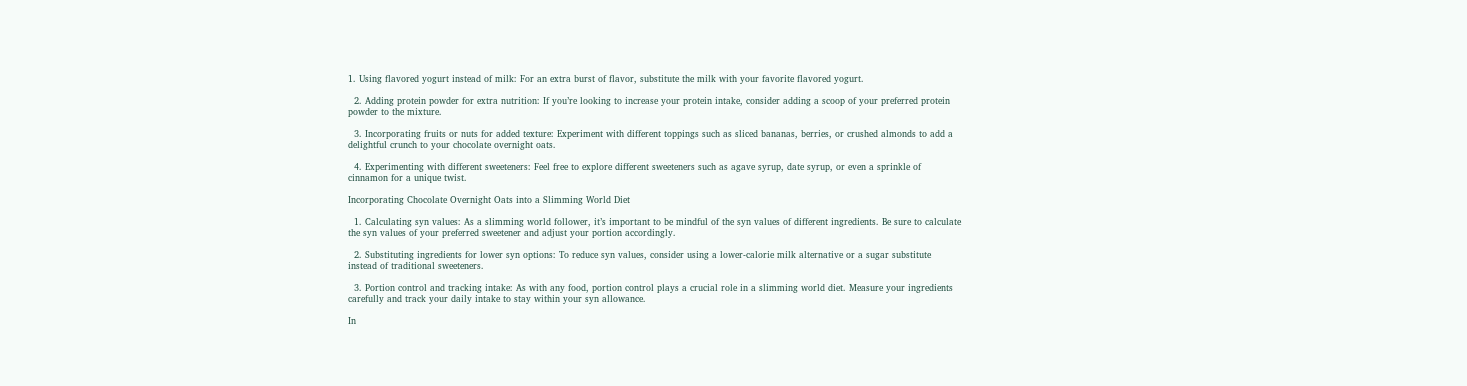1. Using flavored yogurt instead of milk: For an extra burst of flavor, substitute the milk with your favorite flavored yogurt.

  2. Adding protein powder for extra nutrition: If you’re looking to increase your protein intake, consider adding a scoop of your preferred protein powder to the mixture.

  3. Incorporating fruits or nuts for added texture: Experiment with different toppings such as sliced bananas, berries, or crushed almonds to add a delightful crunch to your chocolate overnight oats.

  4. Experimenting with different sweeteners: Feel free to explore different sweeteners such as agave syrup, date syrup, or even a sprinkle of cinnamon for a unique twist.

Incorporating Chocolate Overnight Oats into a Slimming World Diet

  1. Calculating syn values: As a slimming world follower, it’s important to be mindful of the syn values of different ingredients. Be sure to calculate the syn values of your preferred sweetener and adjust your portion accordingly.

  2. Substituting ingredients for lower syn options: To reduce syn values, consider using a lower-calorie milk alternative or a sugar substitute instead of traditional sweeteners.

  3. Portion control and tracking intake: As with any food, portion control plays a crucial role in a slimming world diet. Measure your ingredients carefully and track your daily intake to stay within your syn allowance.

In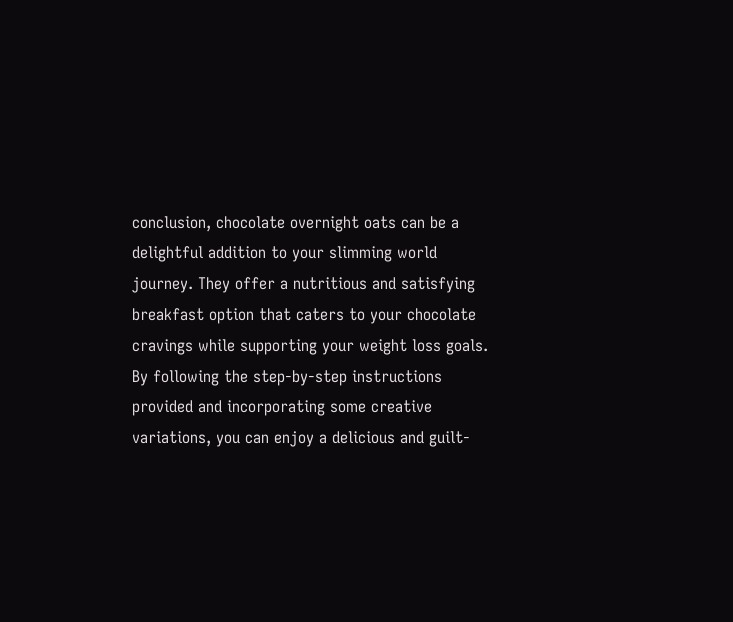conclusion, chocolate overnight oats can be a delightful addition to your slimming world journey. They offer a nutritious and satisfying breakfast option that caters to your chocolate cravings while supporting your weight loss goals. By following the step-by-step instructions provided and incorporating some creative variations, you can enjoy a delicious and guilt-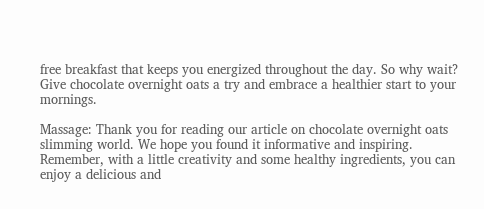free breakfast that keeps you energized throughout the day. So why wait? Give chocolate overnight oats a try and embrace a healthier start to your mornings.

Massage: Thank you for reading our article on chocolate overnight oats slimming world. We hope you found it informative and inspiring. Remember, with a little creativity and some healthy ingredients, you can enjoy a delicious and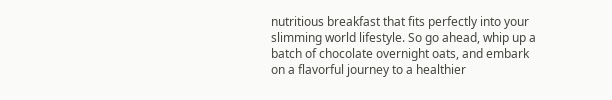nutritious breakfast that fits perfectly into your slimming world lifestyle. So go ahead, whip up a batch of chocolate overnight oats, and embark on a flavorful journey to a healthier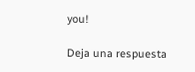you!

Deja una respuesta